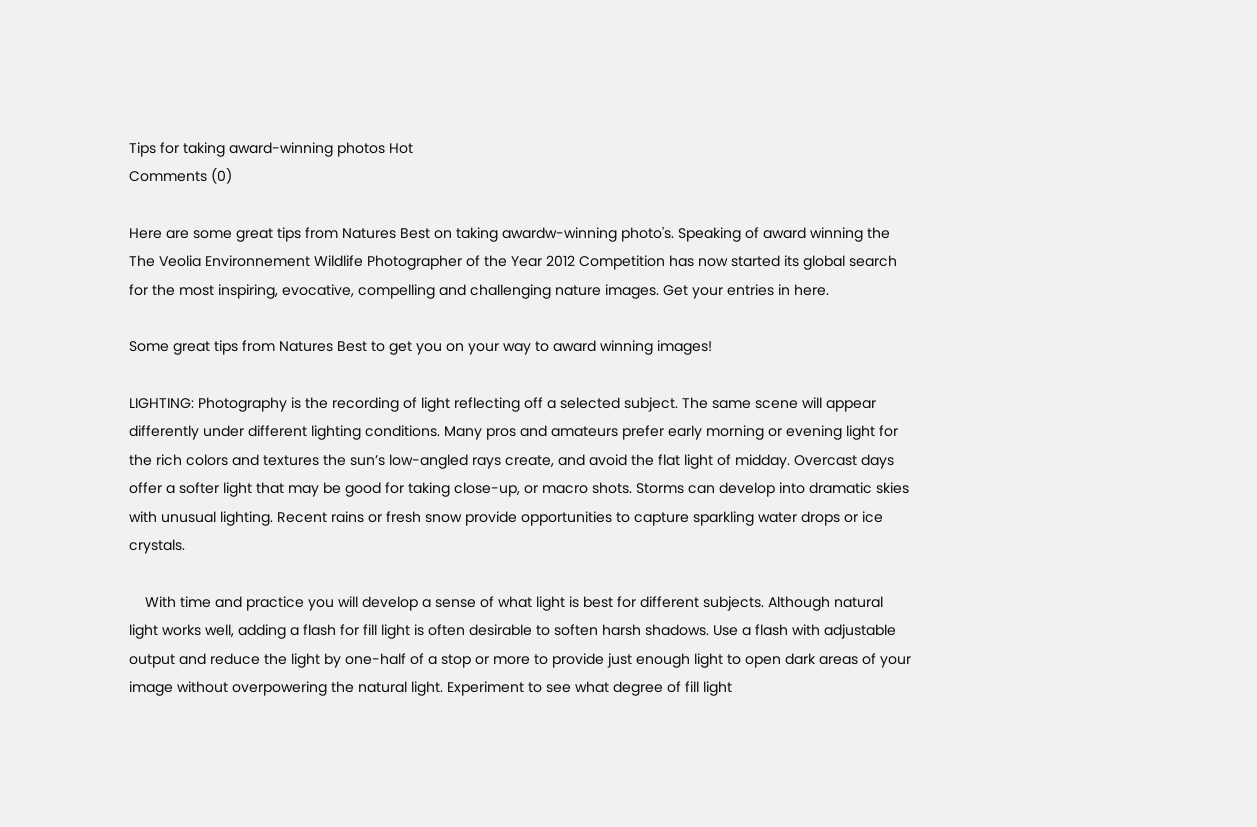Tips for taking award-winning photos Hot
Comments (0)

Here are some great tips from Natures Best on taking awardw-winning photo's. Speaking of award winning the The Veolia Environnement Wildlife Photographer of the Year 2012 Competition has now started its global search for the most inspiring, evocative, compelling and challenging nature images. Get your entries in here.

Some great tips from Natures Best to get you on your way to award winning images!

LIGHTING: Photography is the recording of light reflecting off a selected subject. The same scene will appear differently under different lighting conditions. Many pros and amateurs prefer early morning or evening light for the rich colors and textures the sun’s low-angled rays create, and avoid the flat light of midday. Overcast days offer a softer light that may be good for taking close-up, or macro shots. Storms can develop into dramatic skies with unusual lighting. Recent rains or fresh snow provide opportunities to capture sparkling water drops or ice crystals.

    With time and practice you will develop a sense of what light is best for different subjects. Although natural light works well, adding a flash for fill light is often desirable to soften harsh shadows. Use a flash with adjustable output and reduce the light by one-half of a stop or more to provide just enough light to open dark areas of your image without overpowering the natural light. Experiment to see what degree of fill light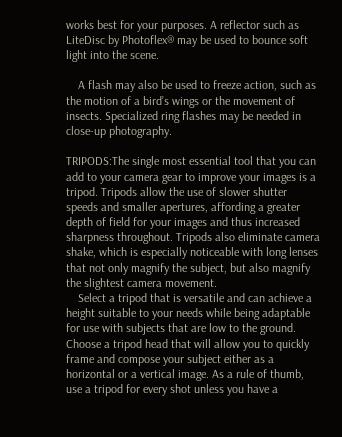works best for your purposes. A reflector such as LiteDisc by Photoflex® may be used to bounce soft light into the scene.

    A flash may also be used to freeze action, such as the motion of a bird’s wings or the movement of insects. Specialized ring flashes may be needed in close-up photography.

TRIPODS:The single most essential tool that you can add to your camera gear to improve your images is a tripod. Tripods allow the use of slower shutter speeds and smaller apertures, affording a greater depth of field for your images and thus increased sharpness throughout. Tripods also eliminate camera shake, which is especially noticeable with long lenses that not only magnify the subject, but also magnify the slightest camera movement.
    Select a tripod that is versatile and can achieve a height suitable to your needs while being adaptable for use with subjects that are low to the ground. Choose a tripod head that will allow you to quickly frame and compose your subject either as a horizontal or a vertical image. As a rule of thumb, use a tripod for every shot unless you have a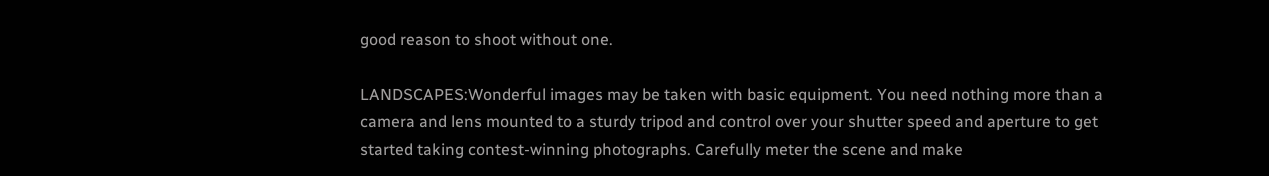good reason to shoot without one.

LANDSCAPES:Wonderful images may be taken with basic equipment. You need nothing more than a camera and lens mounted to a sturdy tripod and control over your shutter speed and aperture to get started taking contest-winning photographs. Carefully meter the scene and make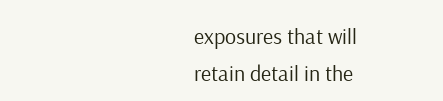exposures that will retain detail in the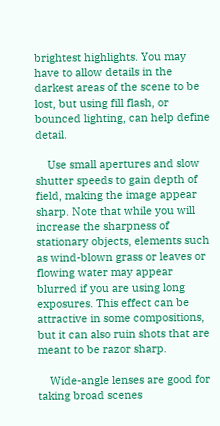brightest highlights. You may have to allow details in the darkest areas of the scene to be lost, but using fill flash, or bounced lighting, can help define detail.

    Use small apertures and slow shutter speeds to gain depth of field, making the image appear sharp. Note that while you will increase the sharpness of stationary objects, elements such as wind-blown grass or leaves or flowing water may appear blurred if you are using long exposures. This effect can be attractive in some compositions, but it can also ruin shots that are meant to be razor sharp.

    Wide-angle lenses are good for taking broad scenes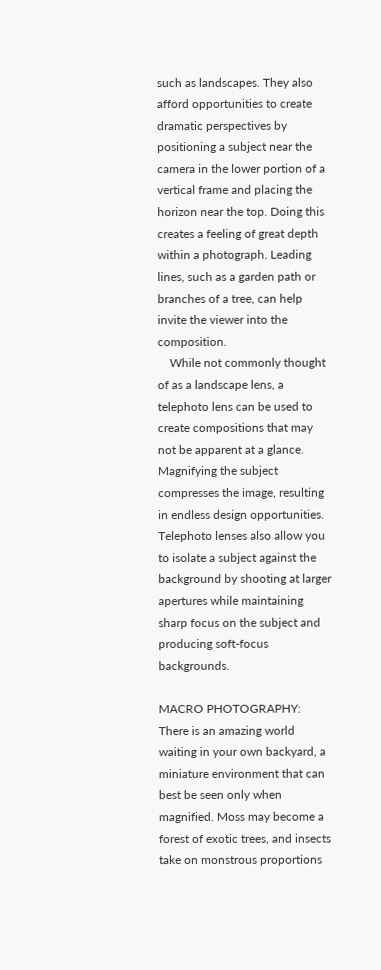such as landscapes. They also afford opportunities to create dramatic perspectives by positioning a subject near the camera in the lower portion of a vertical frame and placing the horizon near the top. Doing this creates a feeling of great depth within a photograph. Leading lines, such as a garden path or branches of a tree, can help invite the viewer into the composition.
    While not commonly thought of as a landscape lens, a telephoto lens can be used to create compositions that may not be apparent at a glance. Magnifying the subject compresses the image, resulting in endless design opportunities. Telephoto lenses also allow you to isolate a subject against the background by shooting at larger apertures while maintaining sharp focus on the subject and producing soft-focus backgrounds.

MACRO PHOTOGRAPHY:  There is an amazing world waiting in your own backyard, a miniature environment that can best be seen only when magnified. Moss may become a forest of exotic trees, and insects take on monstrous proportions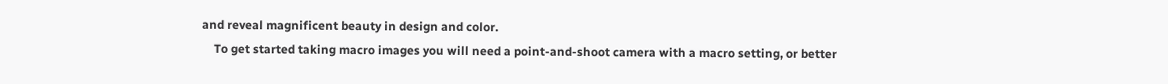and reveal magnificent beauty in design and color.
    To get started taking macro images you will need a point-and-shoot camera with a macro setting, or better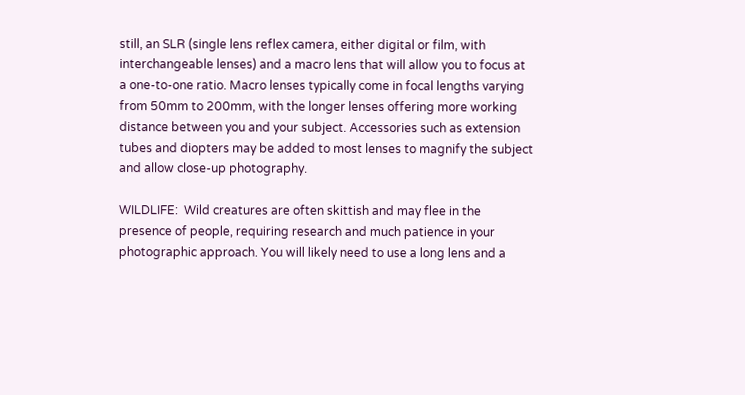still, an SLR (single lens reflex camera, either digital or film, with interchangeable lenses) and a macro lens that will allow you to focus at a one-to-one ratio. Macro lenses typically come in focal lengths varying from 50mm to 200mm, with the longer lenses offering more working distance between you and your subject. Accessories such as extension tubes and diopters may be added to most lenses to magnify the subject and allow close-up photography.

WILDLIFE:  Wild creatures are often skittish and may flee in the presence of people, requiring research and much patience in your photographic approach. You will likely need to use a long lens and a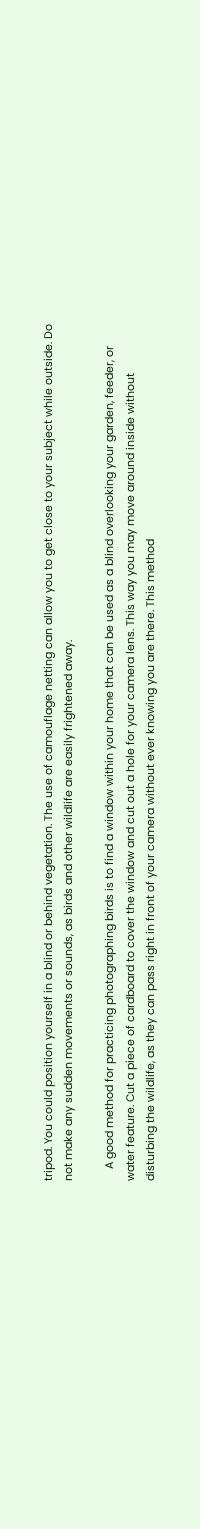tripod. You could position yourself in a blind or behind vegetation. The use of camouflage netting can allow you to get close to your subject while outside. Do not make any sudden movements or sounds, as birds and other wildlife are easily frightened away.

    A good method for practicing photographing birds is to find a window within your home that can be used as a blind overlooking your garden, feeder, or water feature. Cut a piece of cardboard to cover the window and cut out a hole for your camera lens. This way you may move around inside without disturbing the wildlife, as they can pass right in front of your camera without ever knowing you are there. This method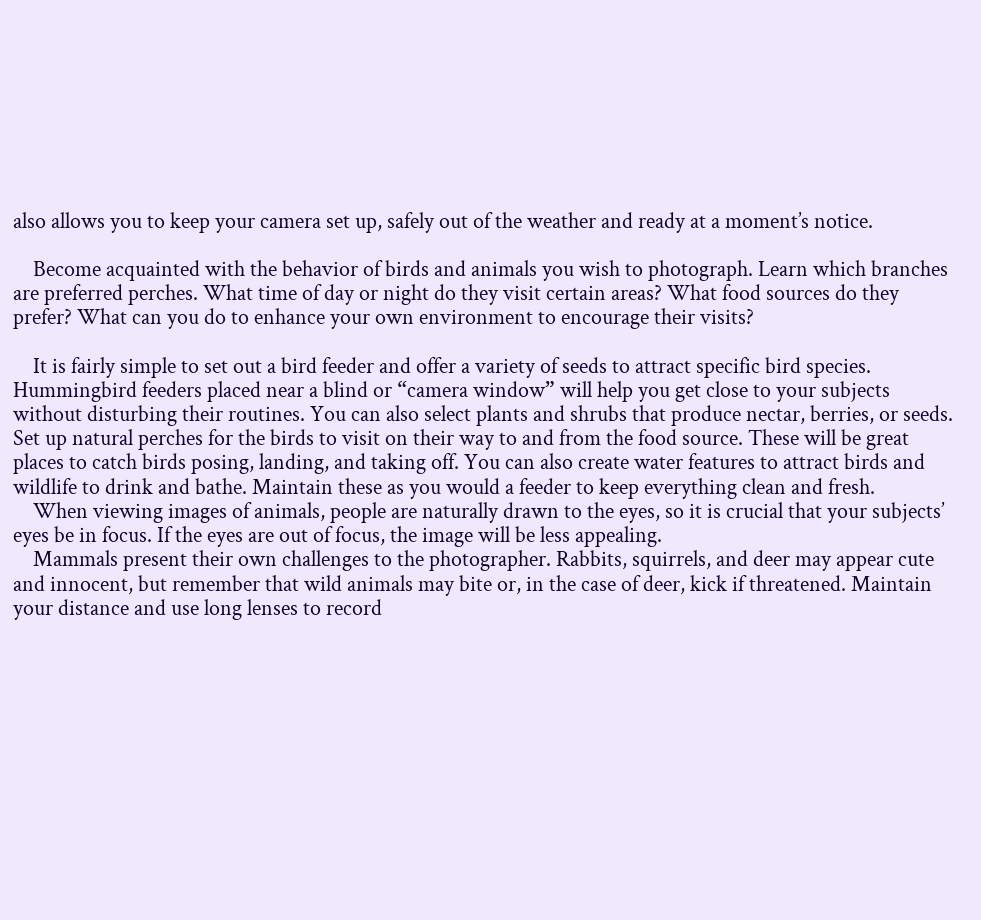also allows you to keep your camera set up, safely out of the weather and ready at a moment’s notice.

    Become acquainted with the behavior of birds and animals you wish to photograph. Learn which branches are preferred perches. What time of day or night do they visit certain areas? What food sources do they prefer? What can you do to enhance your own environment to encourage their visits?

    It is fairly simple to set out a bird feeder and offer a variety of seeds to attract specific bird species. Hummingbird feeders placed near a blind or “camera window” will help you get close to your subjects without disturbing their routines. You can also select plants and shrubs that produce nectar, berries, or seeds. Set up natural perches for the birds to visit on their way to and from the food source. These will be great places to catch birds posing, landing, and taking off. You can also create water features to attract birds and wildlife to drink and bathe. Maintain these as you would a feeder to keep everything clean and fresh.
    When viewing images of animals, people are naturally drawn to the eyes, so it is crucial that your subjects’ eyes be in focus. If the eyes are out of focus, the image will be less appealing.
    Mammals present their own challenges to the photographer. Rabbits, squirrels, and deer may appear cute and innocent, but remember that wild animals may bite or, in the case of deer, kick if threatened. Maintain your distance and use long lenses to record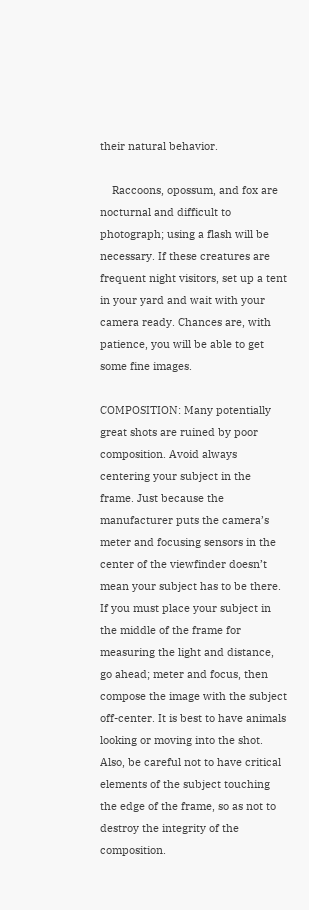their natural behavior.

    Raccoons, opossum, and fox are nocturnal and difficult to photograph; using a flash will be necessary. If these creatures are frequent night visitors, set up a tent in your yard and wait with your camera ready. Chances are, with patience, you will be able to get some fine images.

COMPOSITION: Many potentially great shots are ruined by poor composition. Avoid always centering your subject in the frame. Just because the manufacturer puts the camera’s meter and focusing sensors in the center of the viewfinder doesn’t mean your subject has to be there. If you must place your subject in the middle of the frame for measuring the light and distance, go ahead; meter and focus, then compose the image with the subject off-center. It is best to have animals looking or moving into the shot. Also, be careful not to have critical elements of the subject touching the edge of the frame, so as not to destroy the integrity of the composition.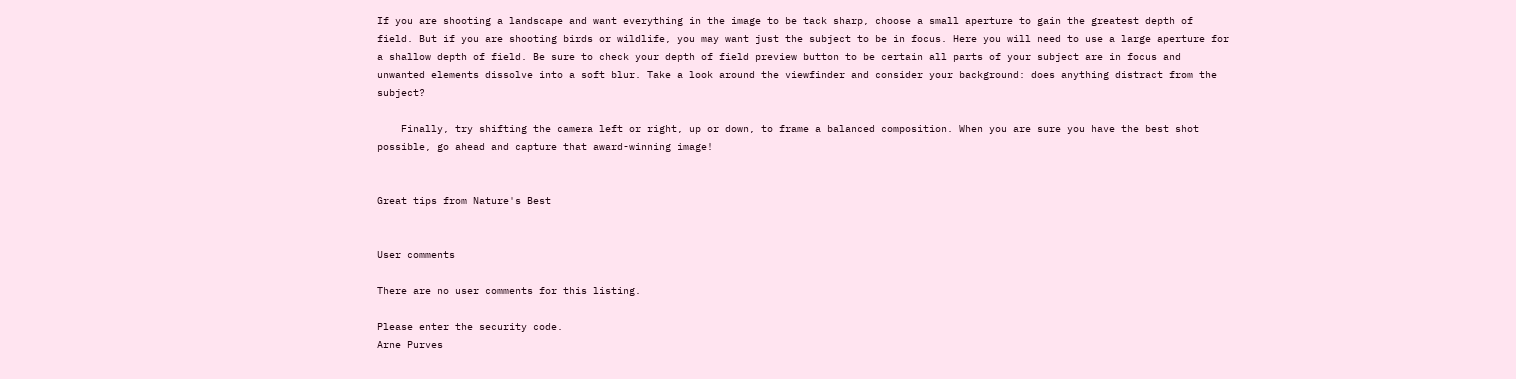If you are shooting a landscape and want everything in the image to be tack sharp, choose a small aperture to gain the greatest depth of field. But if you are shooting birds or wildlife, you may want just the subject to be in focus. Here you will need to use a large aperture for a shallow depth of field. Be sure to check your depth of field preview button to be certain all parts of your subject are in focus and unwanted elements dissolve into a soft blur. Take a look around the viewfinder and consider your background: does anything distract from the subject?

    Finally, try shifting the camera left or right, up or down, to frame a balanced composition. When you are sure you have the best shot possible, go ahead and capture that award-winning image!


Great tips from Nature's Best


User comments

There are no user comments for this listing.

Please enter the security code.
Arne Purves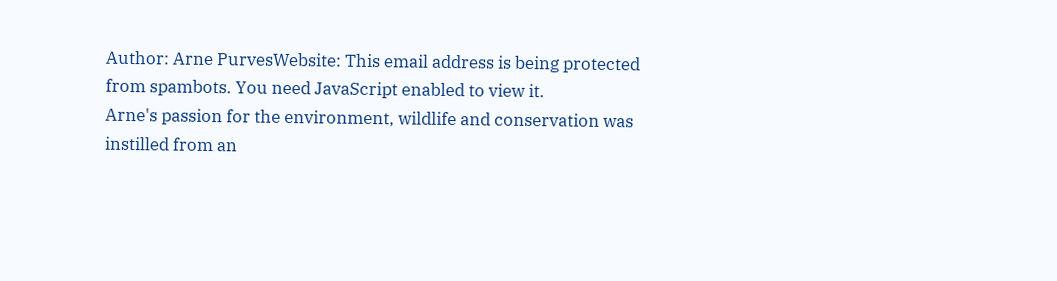Author: Arne PurvesWebsite: This email address is being protected from spambots. You need JavaScript enabled to view it.
Arne's passion for the environment, wildlife and conservation was instilled from an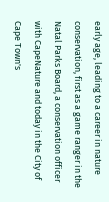early age, leading to a career in nature conservation, first as a game ranger in the Natal Parks Board, a conservation officer with CapeNature and today in the City of Cape Town's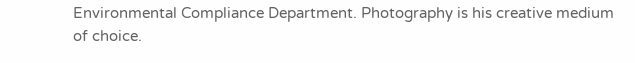Environmental Compliance Department. Photography is his creative medium of choice.